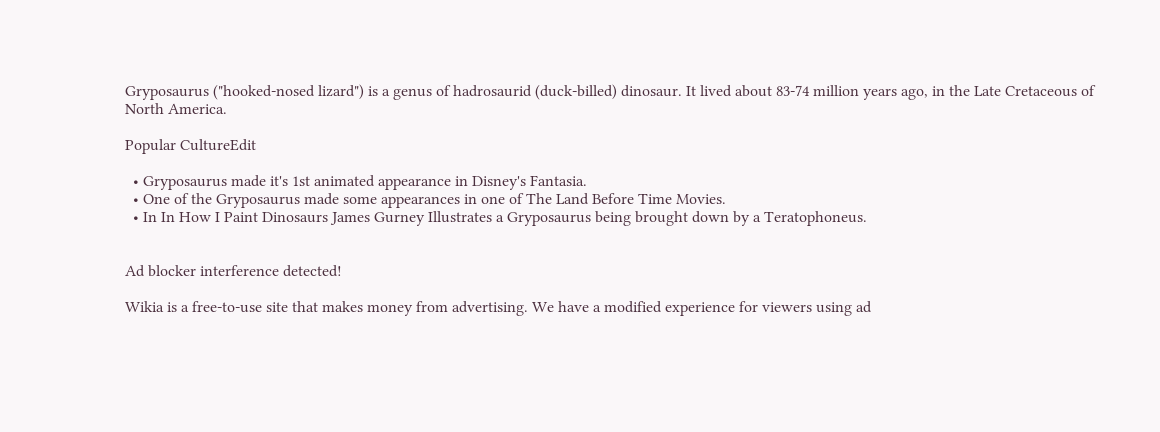Gryposaurus ("hooked-nosed lizard") is a genus of hadrosaurid (duck-billed) dinosaur. It lived about 83-74 million years ago, in the Late Cretaceous of North America.

Popular CultureEdit

  • Gryposaurus made it's 1st animated appearance in Disney's Fantasia.
  • One of the Gryposaurus made some appearances in one of The Land Before Time Movies.
  • In In How I Paint Dinosaurs James Gurney Illustrates a Gryposaurus being brought down by a Teratophoneus.


Ad blocker interference detected!

Wikia is a free-to-use site that makes money from advertising. We have a modified experience for viewers using ad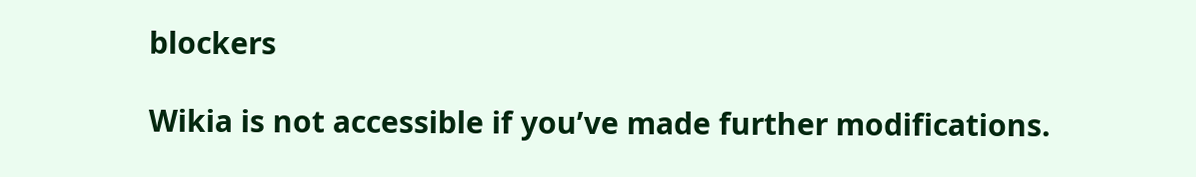blockers

Wikia is not accessible if you’ve made further modifications.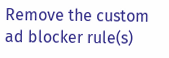Remove the custom ad blocker rule(s)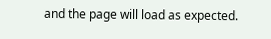and the page will load as expected.